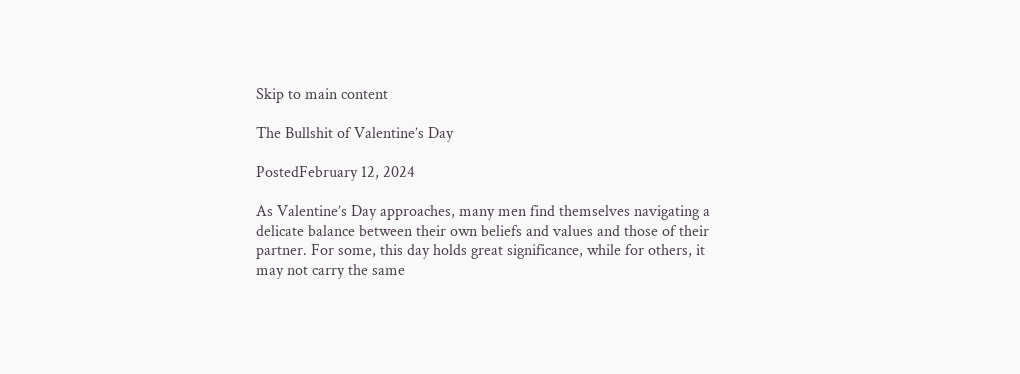Skip to main content

The Bullshit of Valentine’s Day

PostedFebruary 12, 2024

As Valentine’s Day approaches, many men find themselves navigating a delicate balance between their own beliefs and values and those of their partner. For some, this day holds great significance, while for others, it may not carry the same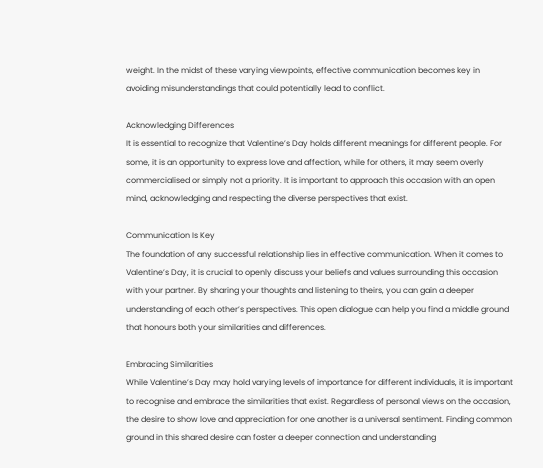weight. In the midst of these varying viewpoints, effective communication becomes key in avoiding misunderstandings that could potentially lead to conflict.

Acknowledging Differences
It is essential to recognize that Valentine’s Day holds different meanings for different people. For some, it is an opportunity to express love and affection, while for others, it may seem overly commercialised or simply not a priority. It is important to approach this occasion with an open mind, acknowledging and respecting the diverse perspectives that exist.

Communication Is Key
The foundation of any successful relationship lies in effective communication. When it comes to Valentine’s Day, it is crucial to openly discuss your beliefs and values surrounding this occasion with your partner. By sharing your thoughts and listening to theirs, you can gain a deeper understanding of each other’s perspectives. This open dialogue can help you find a middle ground that honours both your similarities and differences.

Embracing Similarities
While Valentine’s Day may hold varying levels of importance for different individuals, it is important to recognise and embrace the similarities that exist. Regardless of personal views on the occasion, the desire to show love and appreciation for one another is a universal sentiment. Finding common ground in this shared desire can foster a deeper connection and understanding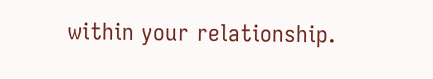within your relationship.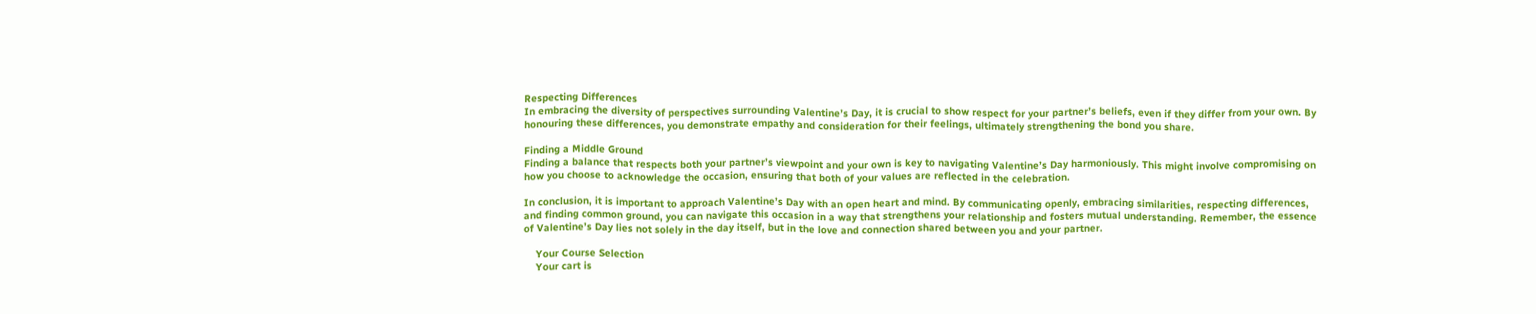Respecting Differences
In embracing the diversity of perspectives surrounding Valentine’s Day, it is crucial to show respect for your partner’s beliefs, even if they differ from your own. By honouring these differences, you demonstrate empathy and consideration for their feelings, ultimately strengthening the bond you share.

Finding a Middle Ground
Finding a balance that respects both your partner’s viewpoint and your own is key to navigating Valentine’s Day harmoniously. This might involve compromising on how you choose to acknowledge the occasion, ensuring that both of your values are reflected in the celebration.

In conclusion, it is important to approach Valentine’s Day with an open heart and mind. By communicating openly, embracing similarities, respecting differences, and finding common ground, you can navigate this occasion in a way that strengthens your relationship and fosters mutual understanding. Remember, the essence of Valentine’s Day lies not solely in the day itself, but in the love and connection shared between you and your partner.

    Your Course Selection
    Your cart is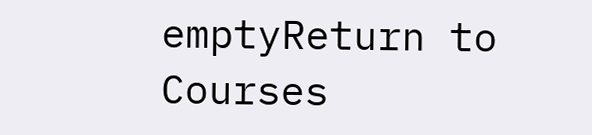emptyReturn to Courses